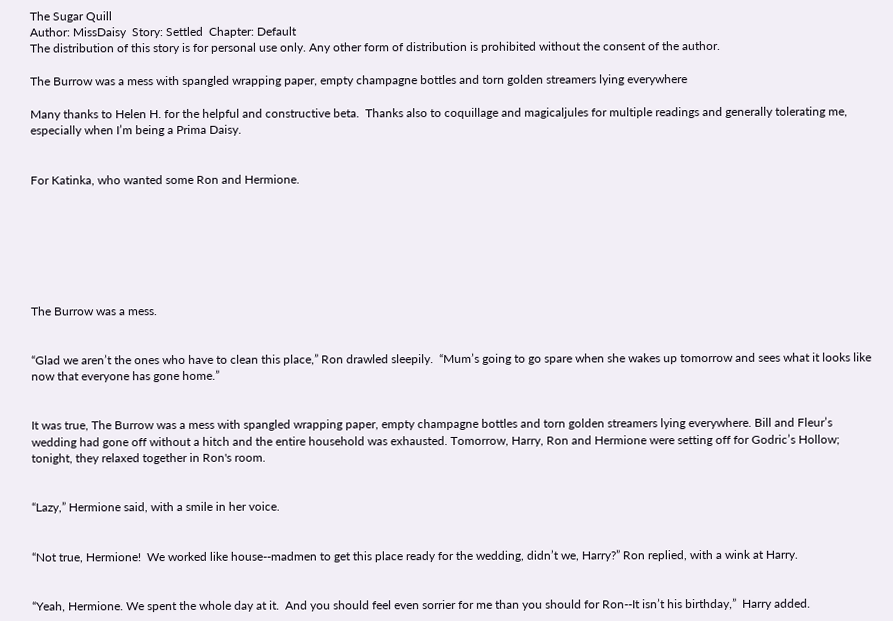The Sugar Quill
Author: MissDaisy  Story: Settled  Chapter: Default
The distribution of this story is for personal use only. Any other form of distribution is prohibited without the consent of the author.

The Burrow was a mess with spangled wrapping paper, empty champagne bottles and torn golden streamers lying everywhere

Many thanks to Helen H. for the helpful and constructive beta.  Thanks also to coquillage and magicaljules for multiple readings and generally tolerating me, especially when I’m being a Prima Daisy.


For Katinka, who wanted some Ron and Hermione.







The Burrow was a mess.


“Glad we aren’t the ones who have to clean this place,” Ron drawled sleepily.  “Mum’s going to go spare when she wakes up tomorrow and sees what it looks like now that everyone has gone home.”


It was true, The Burrow was a mess with spangled wrapping paper, empty champagne bottles and torn golden streamers lying everywhere. Bill and Fleur’s wedding had gone off without a hitch and the entire household was exhausted. Tomorrow, Harry, Ron and Hermione were setting off for Godric’s Hollow; tonight, they relaxed together in Ron's room.


“Lazy,” Hermione said, with a smile in her voice.


“Not true, Hermione!  We worked like house--madmen to get this place ready for the wedding, didn’t we, Harry?” Ron replied, with a wink at Harry.


“Yeah, Hermione. We spent the whole day at it.  And you should feel even sorrier for me than you should for Ron--It isn’t his birthday,”  Harry added.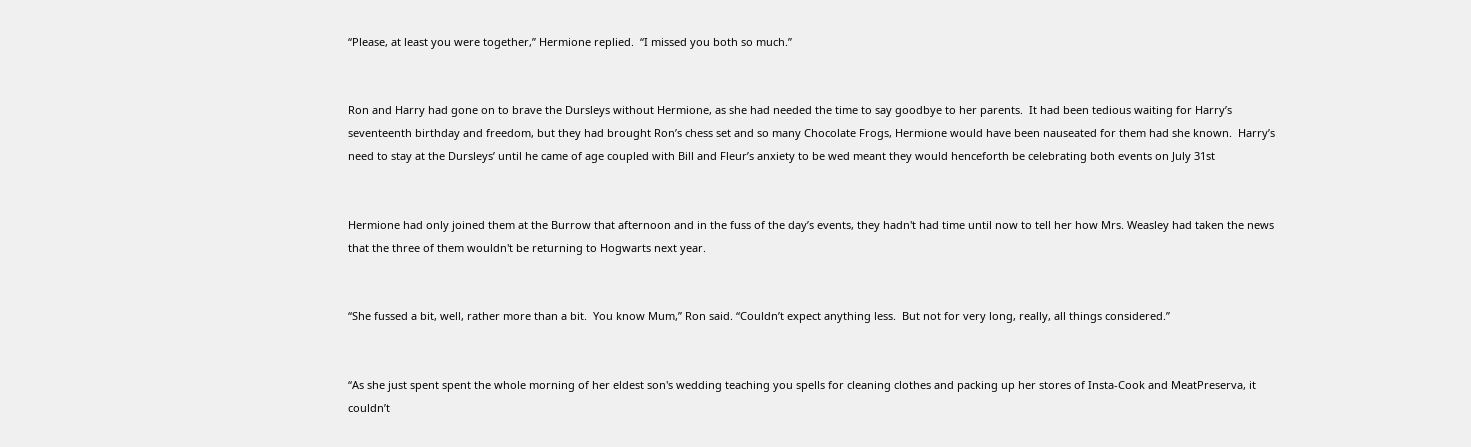“Please, at least you were together,” Hermione replied.  “I missed you both so much.”


Ron and Harry had gone on to brave the Dursleys without Hermione, as she had needed the time to say goodbye to her parents.  It had been tedious waiting for Harry’s seventeenth birthday and freedom, but they had brought Ron’s chess set and so many Chocolate Frogs, Hermione would have been nauseated for them had she known.  Harry’s need to stay at the Dursleys’ until he came of age coupled with Bill and Fleur’s anxiety to be wed meant they would henceforth be celebrating both events on July 31st


Hermione had only joined them at the Burrow that afternoon and in the fuss of the day’s events, they hadn't had time until now to tell her how Mrs. Weasley had taken the news that the three of them wouldn't be returning to Hogwarts next year.


“She fussed a bit, well, rather more than a bit.  You know Mum,” Ron said. “Couldn’t expect anything less.  But not for very long, really, all things considered.”


“As she just spent spent the whole morning of her eldest son's wedding teaching you spells for cleaning clothes and packing up her stores of Insta-Cook and MeatPreserva, it couldn’t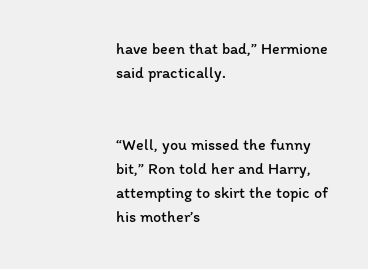have been that bad,” Hermione said practically.


“Well, you missed the funny bit,” Ron told her and Harry, attempting to skirt the topic of his mother’s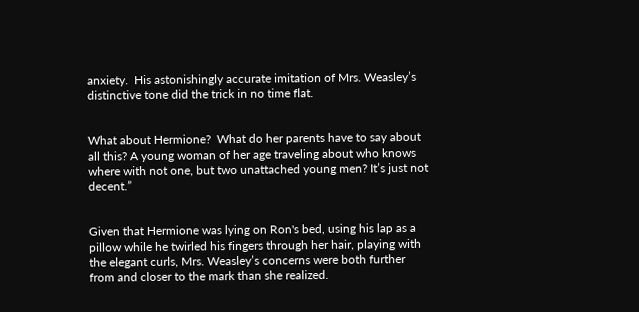anxiety.  His astonishingly accurate imitation of Mrs. Weasley’s distinctive tone did the trick in no time flat.


What about Hermione?  What do her parents have to say about all this? A young woman of her age traveling about who knows where with not one, but two unattached young men? It’s just not decent.”


Given that Hermione was lying on Ron's bed, using his lap as a pillow while he twirled his fingers through her hair, playing with the elegant curls, Mrs. Weasley’s concerns were both further from and closer to the mark than she realized.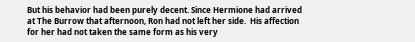But his behavior had been purely decent. Since Hermione had arrived at The Burrow that afternoon, Ron had not left her side.  His affection for her had not taken the same form as his very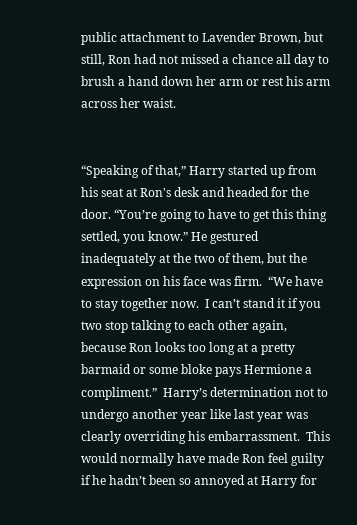public attachment to Lavender Brown, but still, Ron had not missed a chance all day to brush a hand down her arm or rest his arm across her waist.


“Speaking of that,” Harry started up from his seat at Ron's desk and headed for the door. “You’re going to have to get this thing settled, you know.” He gestured inadequately at the two of them, but the expression on his face was firm.  “We have to stay together now.  I can’t stand it if you two stop talking to each other again, because Ron looks too long at a pretty barmaid or some bloke pays Hermione a compliment.”  Harry’s determination not to undergo another year like last year was clearly overriding his embarrassment.  This would normally have made Ron feel guilty if he hadn’t been so annoyed at Harry for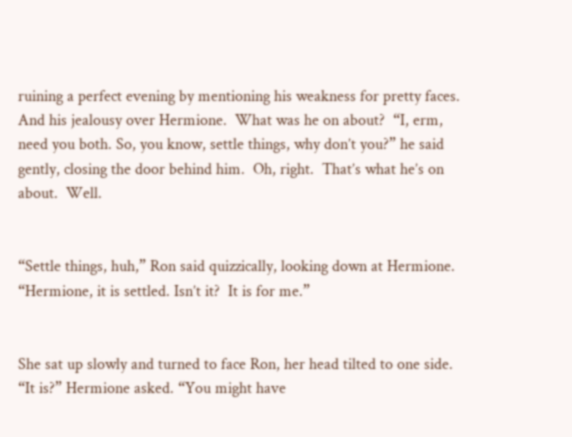ruining a perfect evening by mentioning his weakness for pretty faces.  And his jealousy over Hermione.  What was he on about?  “I, erm, need you both. So, you know, settle things, why don’t you?” he said gently, closing the door behind him.  Oh, right.  That’s what he’s on about.  Well.


“Settle things, huh,” Ron said quizzically, looking down at Hermione. “Hermione, it is settled. Isn’t it?  It is for me.”


She sat up slowly and turned to face Ron, her head tilted to one side.  “It is?” Hermione asked. “You might have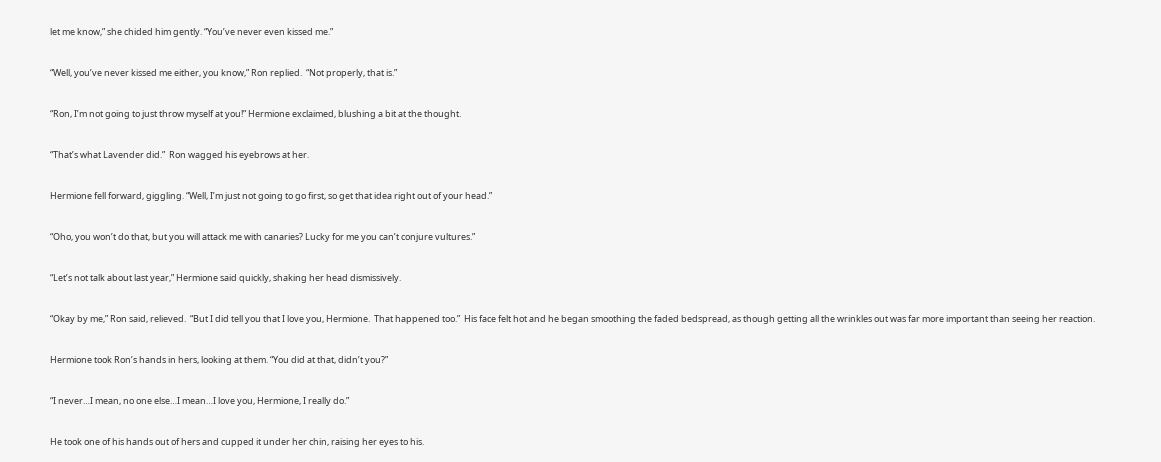let me know,” she chided him gently. “You’ve never even kissed me.”


“Well, you’ve never kissed me either, you know,” Ron replied.  “Not properly, that is.”


“Ron, I’m not going to just throw myself at you!” Hermione exclaimed, blushing a bit at the thought.


“That’s what Lavender did.”  Ron wagged his eyebrows at her.


Hermione fell forward, giggling. “Well, I’m just not going to go first, so get that idea right out of your head.”


“Oho, you won’t do that, but you will attack me with canaries? Lucky for me you can’t conjure vultures.”


“Let’s not talk about last year,” Hermione said quickly, shaking her head dismissively.


“Okay by me,” Ron said, relieved.  “But I did tell you that I love you, Hermione.  That happened too.”  His face felt hot and he began smoothing the faded bedspread, as though getting all the wrinkles out was far more important than seeing her reaction.


Hermione took Ron’s hands in hers, looking at them. “You did at that, didn’t you?”


“I never…I mean, no one else…I mean…I love you, Hermione, I really do.”


He took one of his hands out of hers and cupped it under her chin, raising her eyes to his.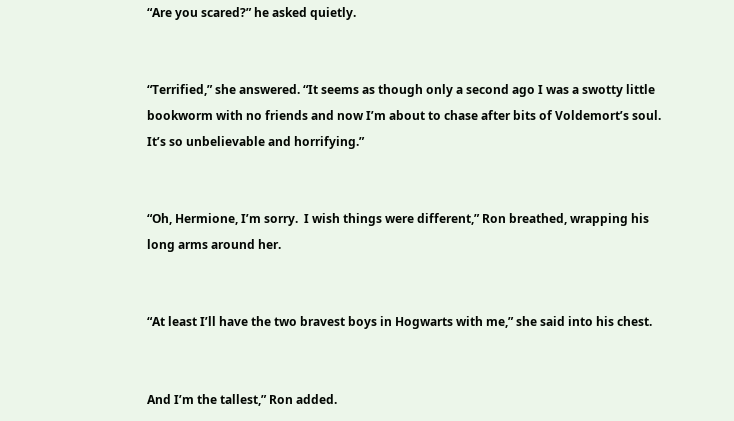“Are you scared?” he asked quietly.


“Terrified,” she answered. “It seems as though only a second ago I was a swotty little bookworm with no friends and now I’m about to chase after bits of Voldemort’s soul. It’s so unbelievable and horrifying.”


“Oh, Hermione, I’m sorry.  I wish things were different,” Ron breathed, wrapping his long arms around her.


“At least I’ll have the two bravest boys in Hogwarts with me,” she said into his chest.


And I’m the tallest,” Ron added.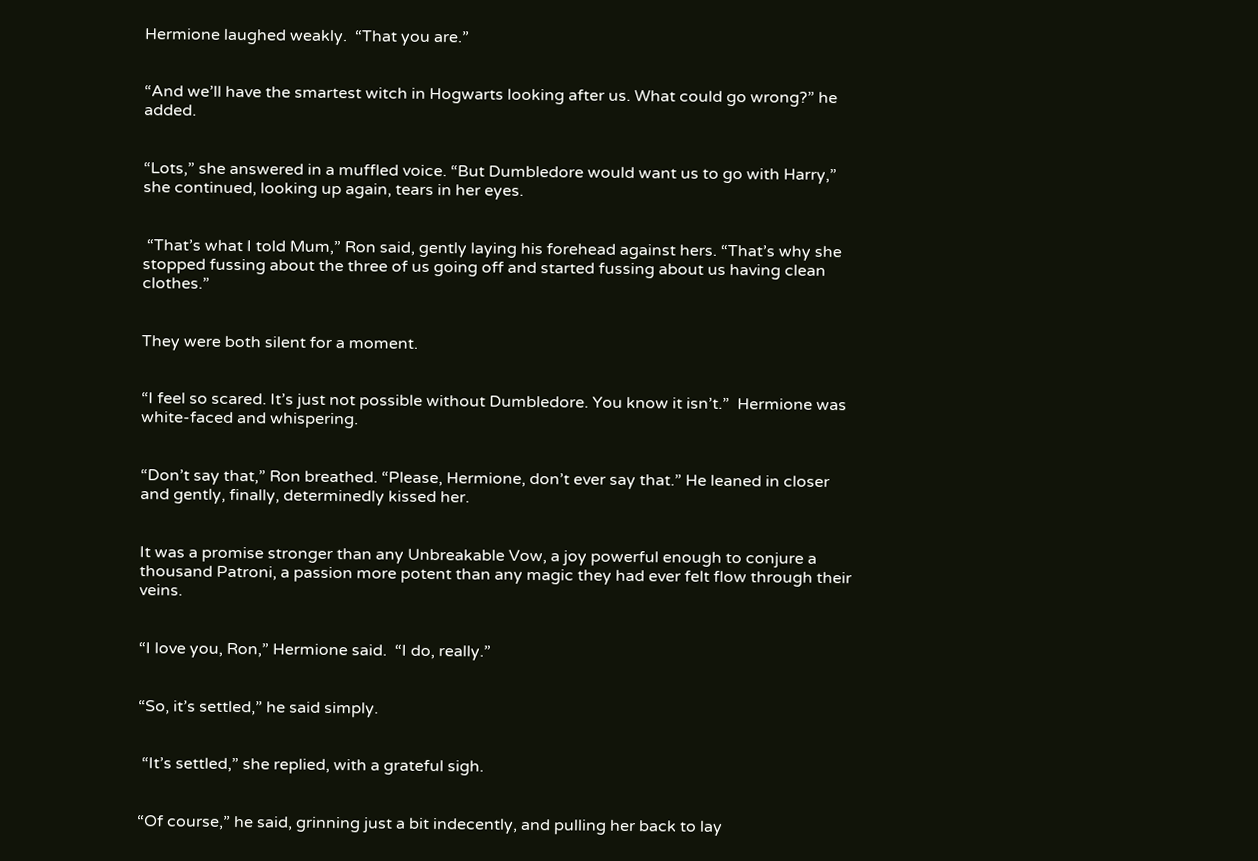Hermione laughed weakly.  “That you are.”


“And we’ll have the smartest witch in Hogwarts looking after us. What could go wrong?” he added.


“Lots,” she answered in a muffled voice. “But Dumbledore would want us to go with Harry,” she continued, looking up again, tears in her eyes.


 “That’s what I told Mum,” Ron said, gently laying his forehead against hers. “That’s why she stopped fussing about the three of us going off and started fussing about us having clean clothes.”


They were both silent for a moment.


“I feel so scared. It’s just not possible without Dumbledore. You know it isn’t.”  Hermione was white-faced and whispering.


“Don’t say that,” Ron breathed. “Please, Hermione, don’t ever say that.” He leaned in closer and gently, finally, determinedly kissed her.


It was a promise stronger than any Unbreakable Vow, a joy powerful enough to conjure a thousand Patroni, a passion more potent than any magic they had ever felt flow through their veins.


“I love you, Ron,” Hermione said.  “I do, really.”


“So, it’s settled,” he said simply.


 “It’s settled,” she replied, with a grateful sigh.


“Of course,” he said, grinning just a bit indecently, and pulling her back to lay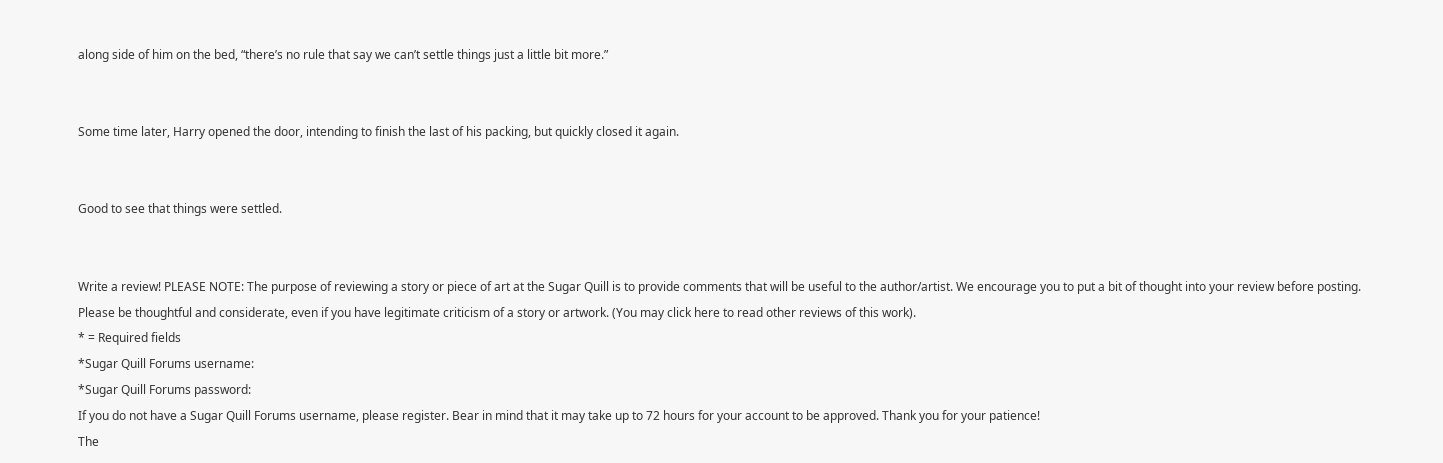along side of him on the bed, “there’s no rule that say we can’t settle things just a little bit more.”


Some time later, Harry opened the door, intending to finish the last of his packing, but quickly closed it again.


Good to see that things were settled.


Write a review! PLEASE NOTE: The purpose of reviewing a story or piece of art at the Sugar Quill is to provide comments that will be useful to the author/artist. We encourage you to put a bit of thought into your review before posting. Please be thoughtful and considerate, even if you have legitimate criticism of a story or artwork. (You may click here to read other reviews of this work).
* = Required fields
*Sugar Quill Forums username:
*Sugar Quill Forums password:
If you do not have a Sugar Quill Forums username, please register. Bear in mind that it may take up to 72 hours for your account to be approved. Thank you for your patience!
The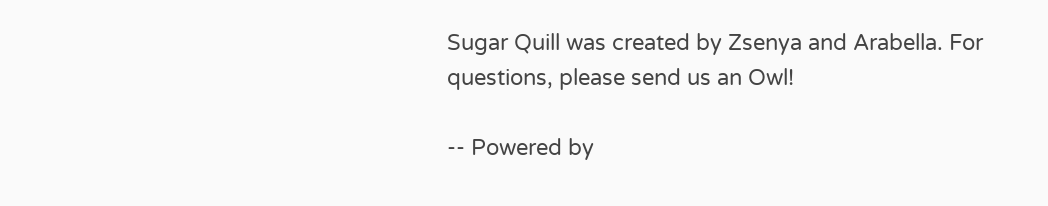Sugar Quill was created by Zsenya and Arabella. For questions, please send us an Owl!

-- Powered by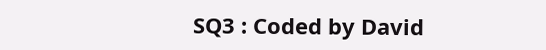SQ3 : Coded by David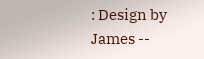: Design by James --